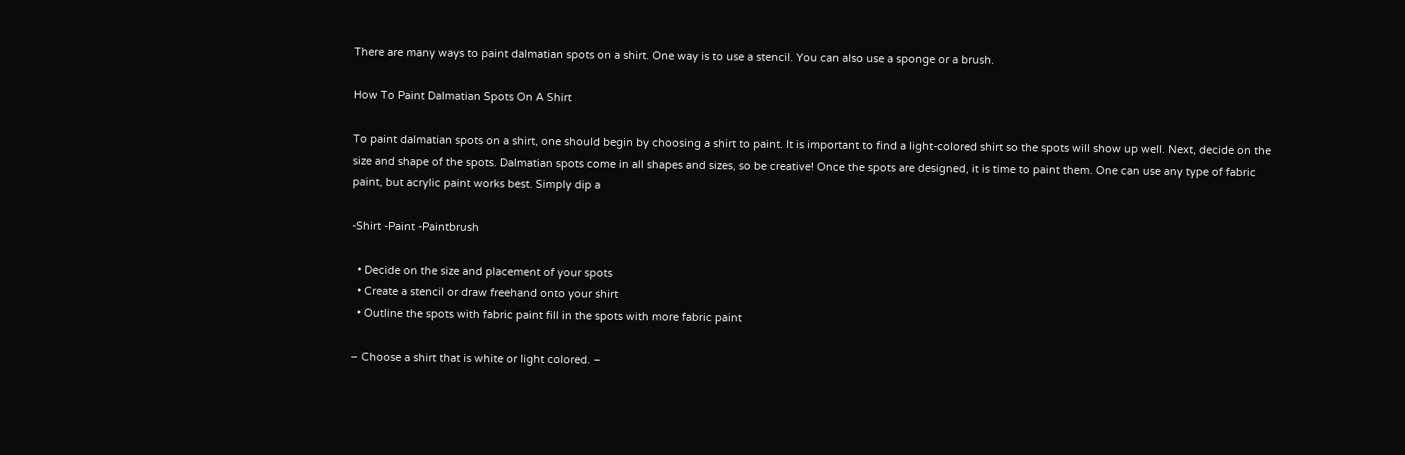There are many ways to paint dalmatian spots on a shirt. One way is to use a stencil. You can also use a sponge or a brush.

How To Paint Dalmatian Spots On A Shirt

To paint dalmatian spots on a shirt, one should begin by choosing a shirt to paint. It is important to find a light-colored shirt so the spots will show up well. Next, decide on the size and shape of the spots. Dalmatian spots come in all shapes and sizes, so be creative! Once the spots are designed, it is time to paint them. One can use any type of fabric paint, but acrylic paint works best. Simply dip a

-Shirt -Paint -Paintbrush

  • Decide on the size and placement of your spots
  • Create a stencil or draw freehand onto your shirt
  • Outline the spots with fabric paint fill in the spots with more fabric paint

– Choose a shirt that is white or light colored. –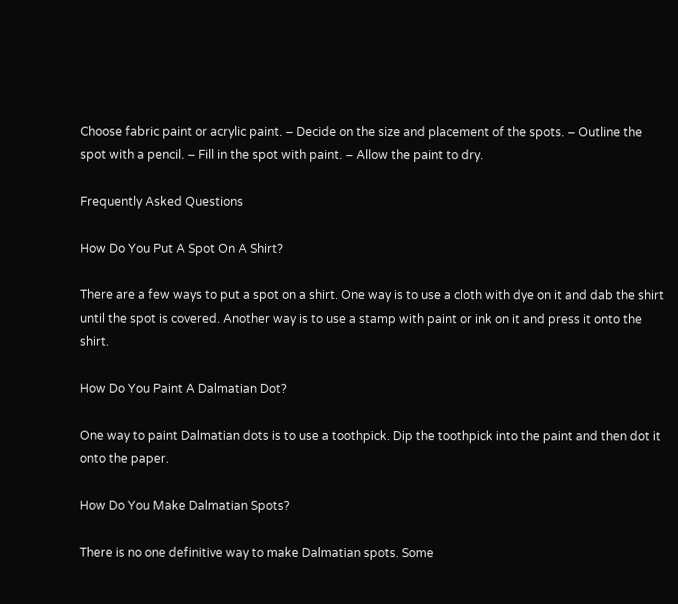Choose fabric paint or acrylic paint. – Decide on the size and placement of the spots. – Outline the spot with a pencil. – Fill in the spot with paint. – Allow the paint to dry.

Frequently Asked Questions

How Do You Put A Spot On A Shirt?

There are a few ways to put a spot on a shirt. One way is to use a cloth with dye on it and dab the shirt until the spot is covered. Another way is to use a stamp with paint or ink on it and press it onto the shirt.

How Do You Paint A Dalmatian Dot?

One way to paint Dalmatian dots is to use a toothpick. Dip the toothpick into the paint and then dot it onto the paper.

How Do You Make Dalmatian Spots?

There is no one definitive way to make Dalmatian spots. Some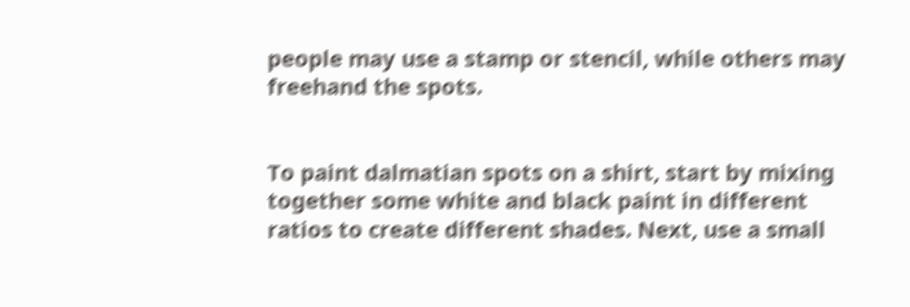people may use a stamp or stencil, while others may freehand the spots.


To paint dalmatian spots on a shirt, start by mixing together some white and black paint in different ratios to create different shades. Next, use a small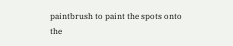paintbrush to paint the spots onto the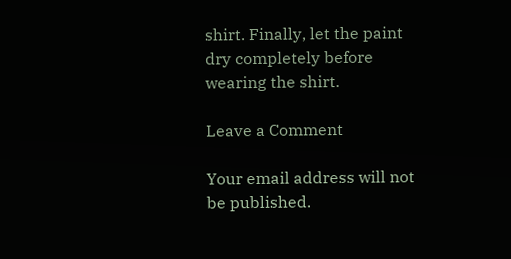shirt. Finally, let the paint dry completely before wearing the shirt.

Leave a Comment

Your email address will not be published.